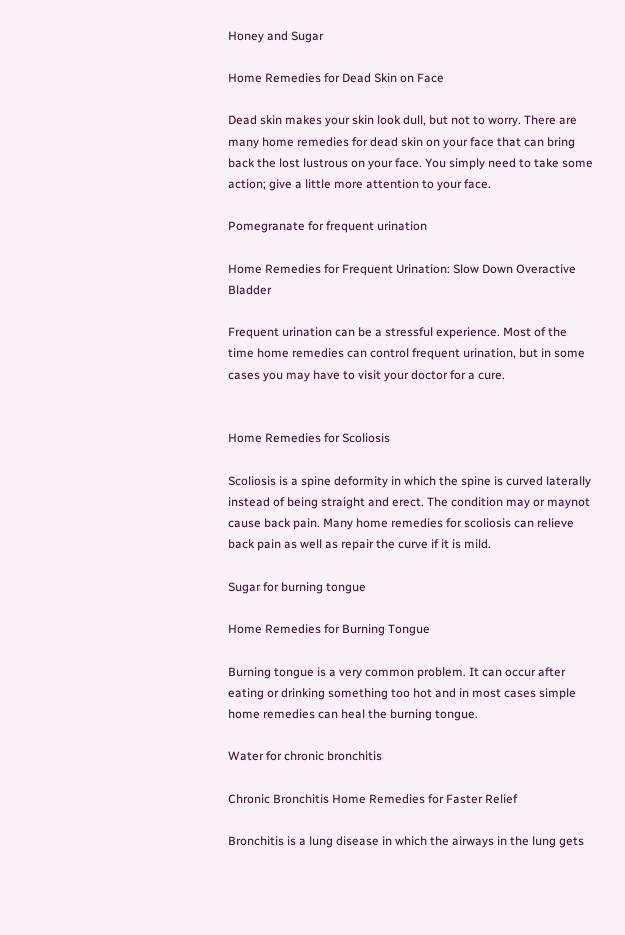Honey and Sugar

Home Remedies for Dead Skin on Face

Dead skin makes your skin look dull, but not to worry. There are many home remedies for dead skin on your face that can bring back the lost lustrous on your face. You simply need to take some action; give a little more attention to your face.

Pomegranate for frequent urination

Home Remedies for Frequent Urination: Slow Down Overactive Bladder

Frequent urination can be a stressful experience. Most of the time home remedies can control frequent urination, but in some cases you may have to visit your doctor for a cure.


Home Remedies for Scoliosis

Scoliosis is a spine deformity in which the spine is curved laterally instead of being straight and erect. The condition may or maynot cause back pain. Many home remedies for scoliosis can relieve back pain as well as repair the curve if it is mild.

Sugar for burning tongue

Home Remedies for Burning Tongue

Burning tongue is a very common problem. It can occur after eating or drinking something too hot and in most cases simple home remedies can heal the burning tongue.

Water for chronic bronchitis

Chronic Bronchitis Home Remedies for Faster Relief

Bronchitis is a lung disease in which the airways in the lung gets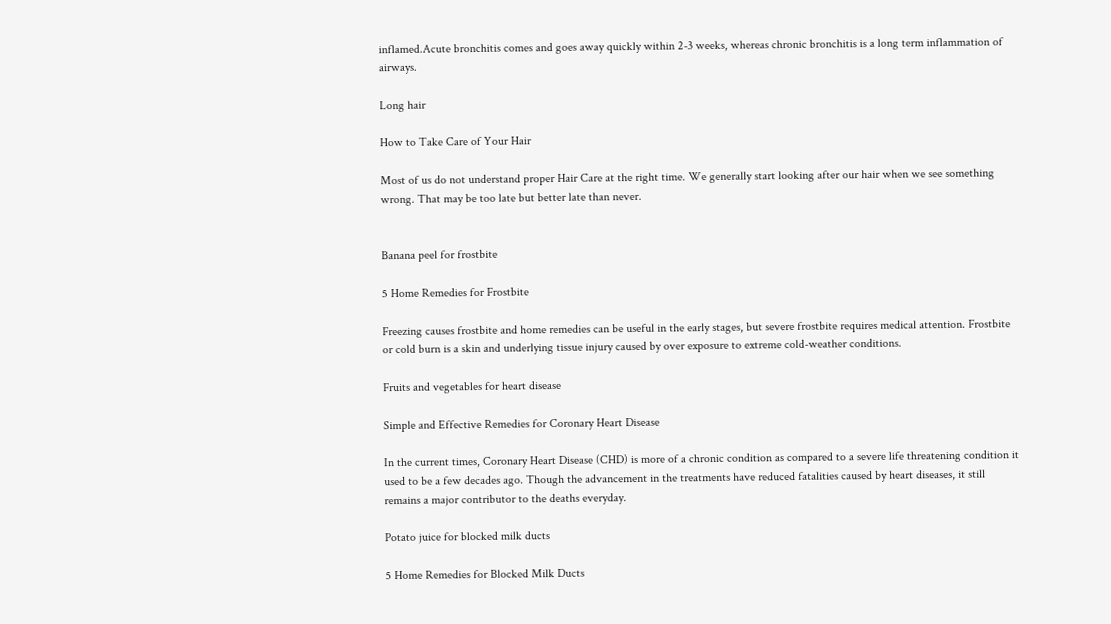inflamed.Acute bronchitis comes and goes away quickly within 2-3 weeks, whereas chronic bronchitis is a long term inflammation of airways.

Long hair

How to Take Care of Your Hair

Most of us do not understand proper Hair Care at the right time. We generally start looking after our hair when we see something wrong. That may be too late but better late than never.


Banana peel for frostbite

5 Home Remedies for Frostbite

Freezing causes frostbite and home remedies can be useful in the early stages, but severe frostbite requires medical attention. Frostbite or cold burn is a skin and underlying tissue injury caused by over exposure to extreme cold-weather conditions.

Fruits and vegetables for heart disease

Simple and Effective Remedies for Coronary Heart Disease

In the current times, Coronary Heart Disease (CHD) is more of a chronic condition as compared to a severe life threatening condition it used to be a few decades ago. Though the advancement in the treatments have reduced fatalities caused by heart diseases, it still remains a major contributor to the deaths everyday.

Potato juice for blocked milk ducts

5 Home Remedies for Blocked Milk Ducts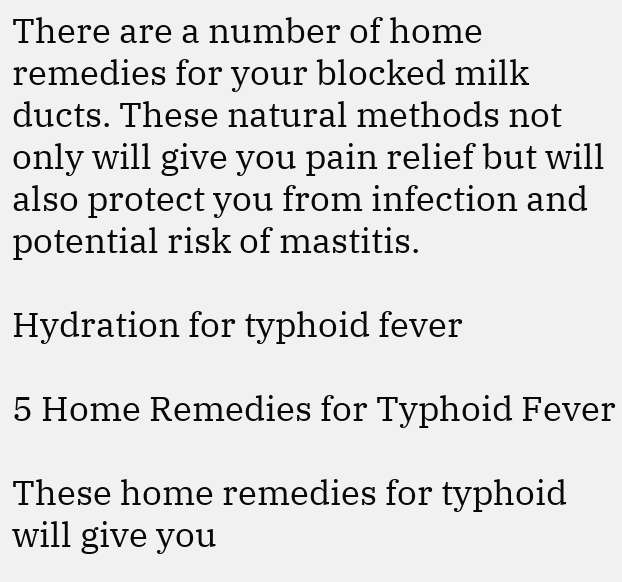There are a number of home remedies for your blocked milk ducts. These natural methods not only will give you pain relief but will also protect you from infection and potential risk of mastitis.

Hydration for typhoid fever

5 Home Remedies for Typhoid Fever

These home remedies for typhoid will give you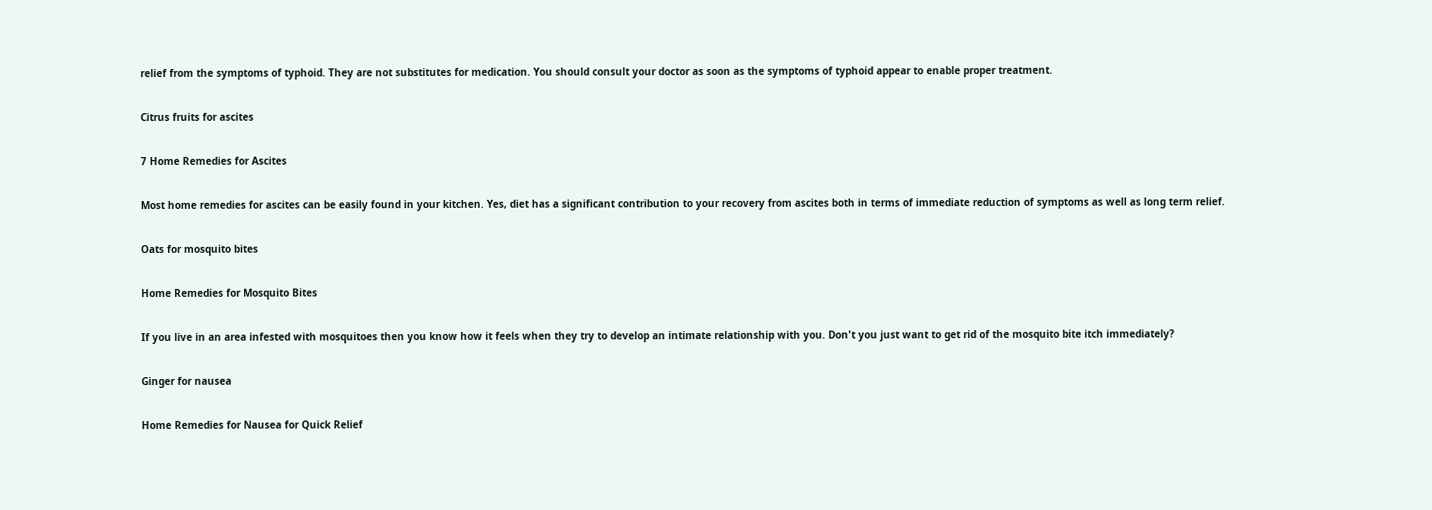relief from the symptoms of typhoid. They are not substitutes for medication. You should consult your doctor as soon as the symptoms of typhoid appear to enable proper treatment.

Citrus fruits for ascites

7 Home Remedies for Ascites

Most home remedies for ascites can be easily found in your kitchen. Yes, diet has a significant contribution to your recovery from ascites both in terms of immediate reduction of symptoms as well as long term relief.

Oats for mosquito bites

Home Remedies for Mosquito Bites

If you live in an area infested with mosquitoes then you know how it feels when they try to develop an intimate relationship with you. Don't you just want to get rid of the mosquito bite itch immediately?

Ginger for nausea

Home Remedies for Nausea for Quick Relief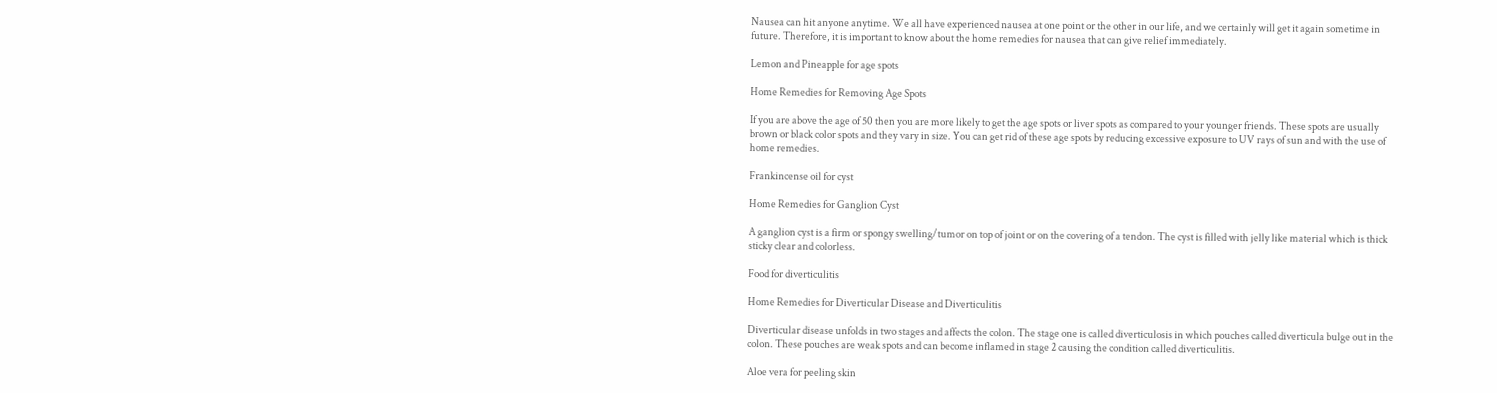Nausea can hit anyone anytime. We all have experienced nausea at one point or the other in our life, and we certainly will get it again sometime in future. Therefore, it is important to know about the home remedies for nausea that can give relief immediately.

Lemon and Pineapple for age spots

Home Remedies for Removing Age Spots

If you are above the age of 50 then you are more likely to get the age spots or liver spots as compared to your younger friends. These spots are usually brown or black color spots and they vary in size. You can get rid of these age spots by reducing excessive exposure to UV rays of sun and with the use of home remedies.

Frankincense oil for cyst

Home Remedies for Ganglion Cyst

A ganglion cyst is a firm or spongy swelling/tumor on top of joint or on the covering of a tendon. The cyst is filled with jelly like material which is thick sticky clear and colorless.

Food for diverticulitis

Home Remedies for Diverticular Disease and Diverticulitis

Diverticular disease unfolds in two stages and affects the colon. The stage one is called diverticulosis in which pouches called diverticula bulge out in the colon. These pouches are weak spots and can become inflamed in stage 2 causing the condition called diverticulitis.

Aloe vera for peeling skin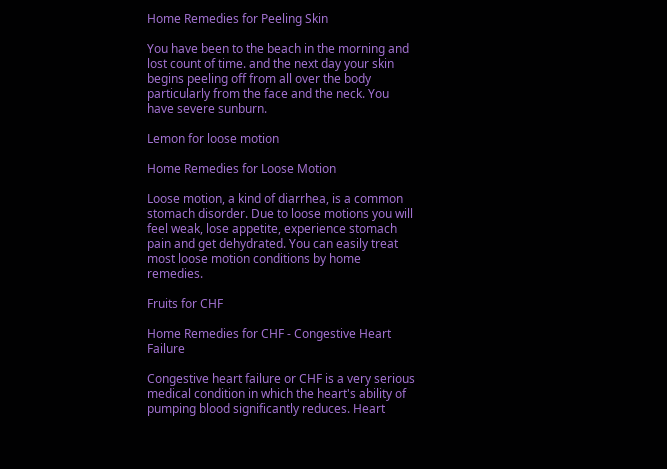Home Remedies for Peeling Skin

You have been to the beach in the morning and lost count of time. and the next day your skin begins peeling off from all over the body particularly from the face and the neck. You have severe sunburn.

Lemon for loose motion

Home Remedies for Loose Motion

Loose motion, a kind of diarrhea, is a common stomach disorder. Due to loose motions you will feel weak, lose appetite, experience stomach pain and get dehydrated. You can easily treat most loose motion conditions by home remedies.

Fruits for CHF

Home Remedies for CHF - Congestive Heart Failure

Congestive heart failure or CHF is a very serious medical condition in which the heart's ability of pumping blood significantly reduces. Heart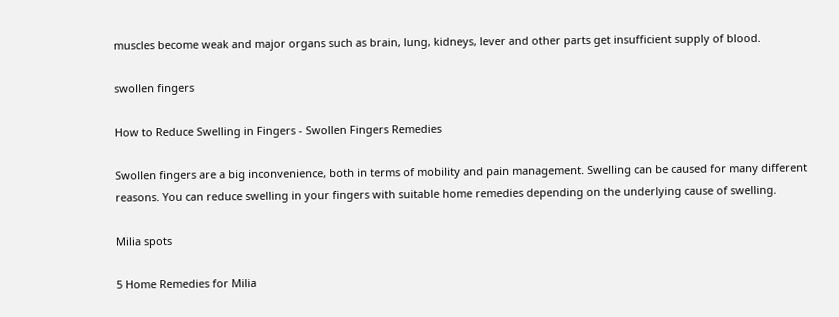muscles become weak and major organs such as brain, lung, kidneys, lever and other parts get insufficient supply of blood.

swollen fingers

How to Reduce Swelling in Fingers - Swollen Fingers Remedies

Swollen fingers are a big inconvenience, both in terms of mobility and pain management. Swelling can be caused for many different reasons. You can reduce swelling in your fingers with suitable home remedies depending on the underlying cause of swelling.

Milia spots

5 Home Remedies for Milia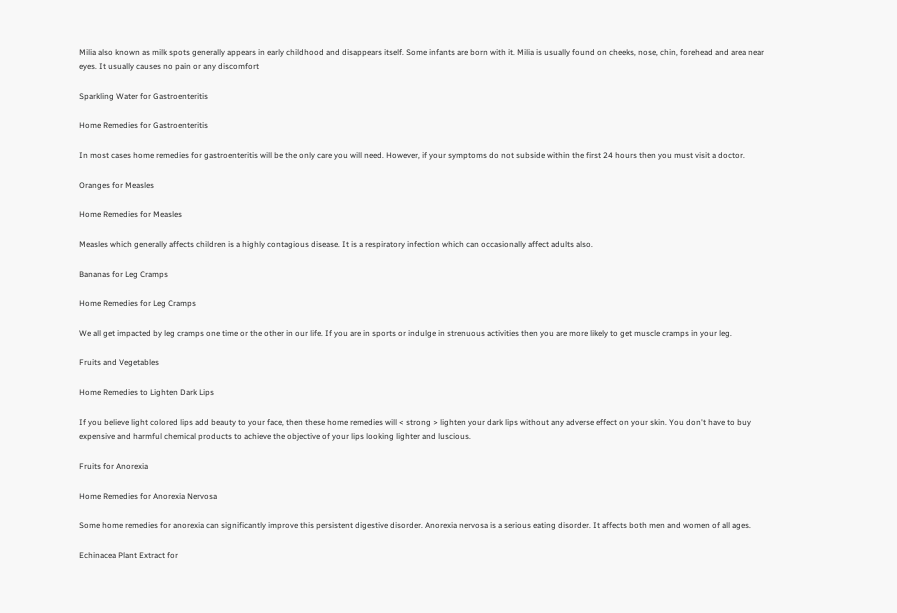Milia also known as milk spots generally appears in early childhood and disappears itself. Some infants are born with it. Milia is usually found on cheeks, nose, chin, forehead and area near eyes. It usually causes no pain or any discomfort

Sparkling Water for Gastroenteritis

Home Remedies for Gastroenteritis

In most cases home remedies for gastroenteritis will be the only care you will need. However, if your symptoms do not subside within the first 24 hours then you must visit a doctor.

Oranges for Measles

Home Remedies for Measles

Measles which generally affects children is a highly contagious disease. It is a respiratory infection which can occasionally affect adults also.

Bananas for Leg Cramps

Home Remedies for Leg Cramps

We all get impacted by leg cramps one time or the other in our life. If you are in sports or indulge in strenuous activities then you are more likely to get muscle cramps in your leg.

Fruits and Vegetables

Home Remedies to Lighten Dark Lips

If you believe light colored lips add beauty to your face, then these home remedies will < strong > lighten your dark lips without any adverse effect on your skin. You don't have to buy expensive and harmful chemical products to achieve the objective of your lips looking lighter and luscious.

Fruits for Anorexia

Home Remedies for Anorexia Nervosa

Some home remedies for anorexia can significantly improve this persistent digestive disorder. Anorexia nervosa is a serious eating disorder. It affects both men and women of all ages.

Echinacea Plant Extract for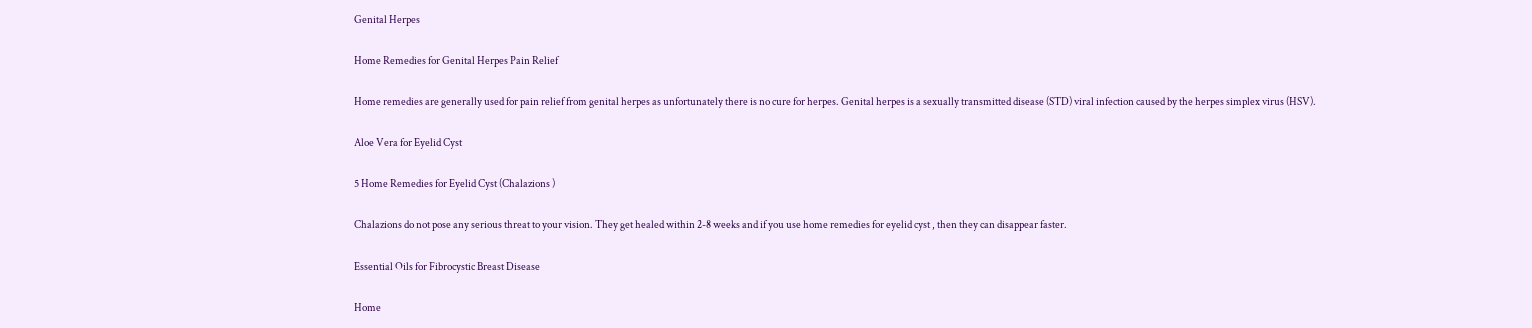Genital Herpes

Home Remedies for Genital Herpes Pain Relief

Home remedies are generally used for pain relief from genital herpes as unfortunately there is no cure for herpes. Genital herpes is a sexually transmitted disease (STD) viral infection caused by the herpes simplex virus (HSV).

Aloe Vera for Eyelid Cyst

5 Home Remedies for Eyelid Cyst (Chalazions )

Chalazions do not pose any serious threat to your vision. They get healed within 2-8 weeks and if you use home remedies for eyelid cyst , then they can disappear faster.

Essential Oils for Fibrocystic Breast Disease

Home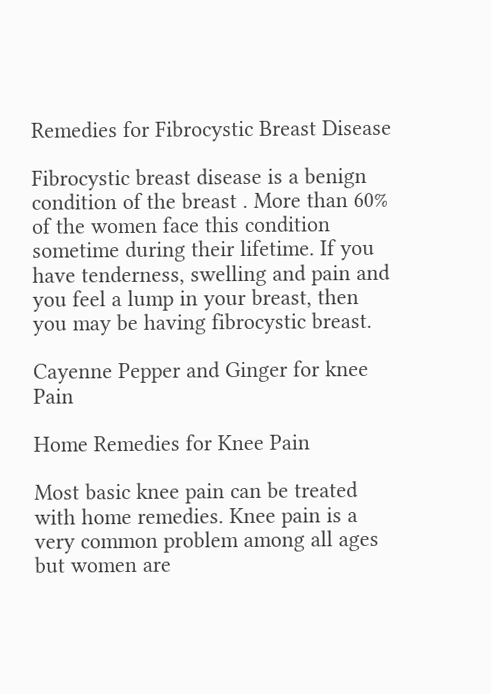Remedies for Fibrocystic Breast Disease

Fibrocystic breast disease is a benign condition of the breast . More than 60% of the women face this condition sometime during their lifetime. If you have tenderness, swelling and pain and you feel a lump in your breast, then you may be having fibrocystic breast.

Cayenne Pepper and Ginger for knee Pain

Home Remedies for Knee Pain

Most basic knee pain can be treated with home remedies. Knee pain is a very common problem among all ages but women are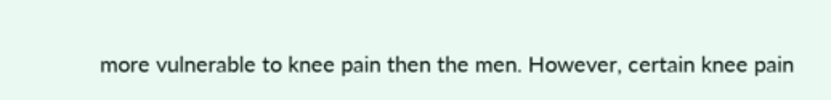more vulnerable to knee pain then the men. However, certain knee pain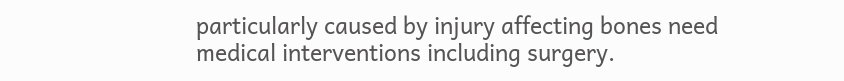particularly caused by injury affecting bones need medical interventions including surgery.